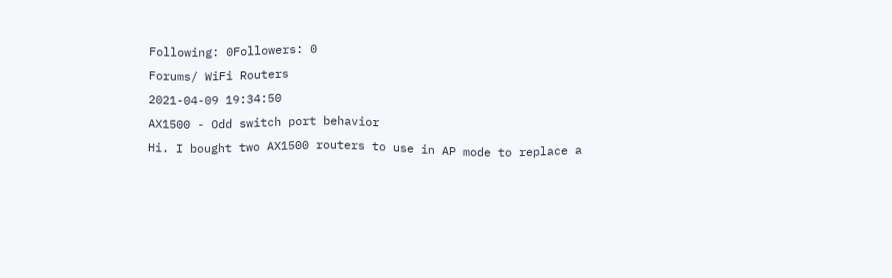Following: 0Followers: 0
Forums/ WiFi Routers
2021-04-09 19:34:50
AX1500 - Odd switch port behavior
Hi. I bought two AX1500 routers to use in AP mode to replace a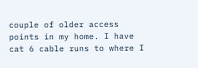couple of older access points in my home. I have cat 6 cable runs to where I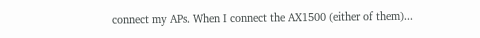connect my APs. When I connect the AX1500 (either of them)...